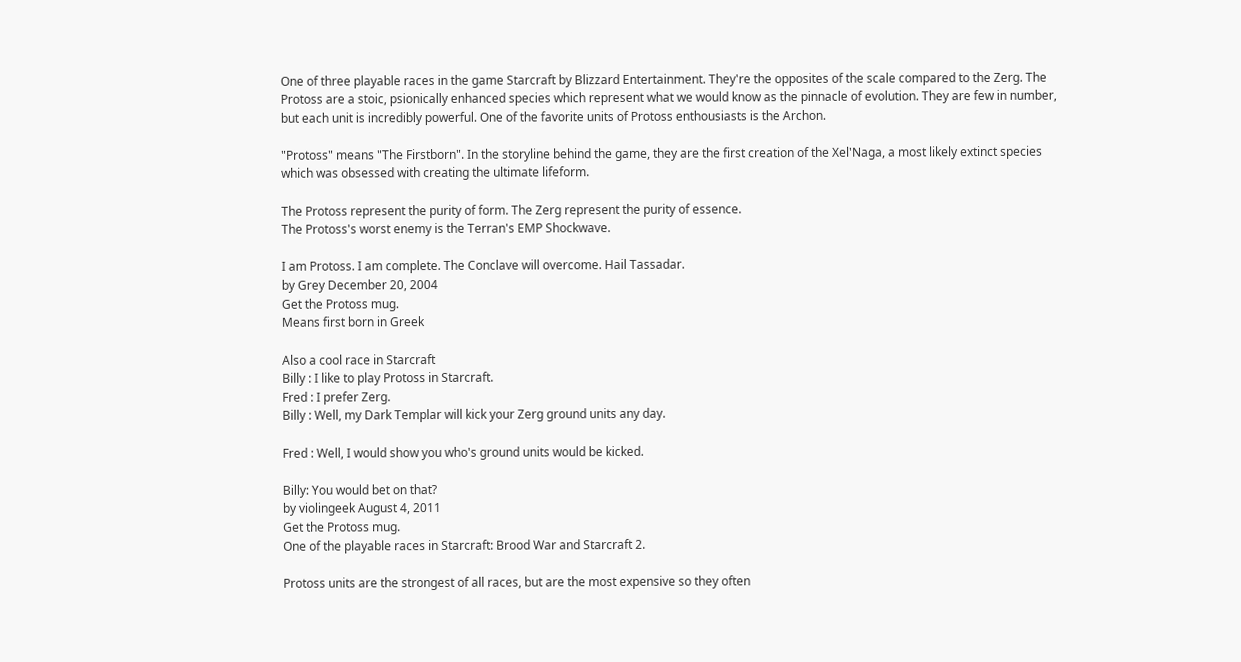One of three playable races in the game Starcraft by Blizzard Entertainment. They're the opposites of the scale compared to the Zerg. The Protoss are a stoic, psionically enhanced species which represent what we would know as the pinnacle of evolution. They are few in number, but each unit is incredibly powerful. One of the favorite units of Protoss enthousiasts is the Archon.

"Protoss" means "The Firstborn". In the storyline behind the game, they are the first creation of the Xel'Naga, a most likely extinct species which was obsessed with creating the ultimate lifeform.

The Protoss represent the purity of form. The Zerg represent the purity of essence.
The Protoss's worst enemy is the Terran's EMP Shockwave.

I am Protoss. I am complete. The Conclave will overcome. Hail Tassadar.
by Grey December 20, 2004
Get the Protoss mug.
Means first born in Greek

Also a cool race in Starcraft
Billy : I like to play Protoss in Starcraft.
Fred : I prefer Zerg.
Billy : Well, my Dark Templar will kick your Zerg ground units any day.

Fred : Well, I would show you who's ground units would be kicked.

Billy: You would bet on that?
by violingeek August 4, 2011
Get the Protoss mug.
One of the playable races in Starcraft: Brood War and Starcraft 2.

Protoss units are the strongest of all races, but are the most expensive so they often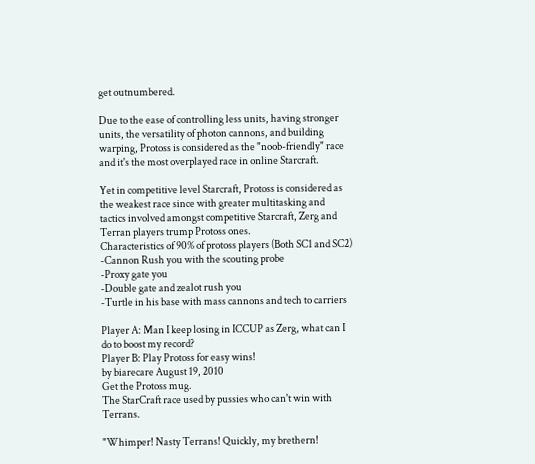get outnumbered.

Due to the ease of controlling less units, having stronger units, the versatility of photon cannons, and building warping, Protoss is considered as the "noob-friendly" race and it's the most overplayed race in online Starcraft.

Yet in competitive level Starcraft, Protoss is considered as the weakest race since with greater multitasking and tactics involved amongst competitive Starcraft, Zerg and Terran players trump Protoss ones.
Characteristics of 90% of protoss players (Both SC1 and SC2)
-Cannon Rush you with the scouting probe
-Proxy gate you
-Double gate and zealot rush you
-Turtle in his base with mass cannons and tech to carriers

Player A: Man I keep losing in ICCUP as Zerg, what can I do to boost my record?
Player B: Play Protoss for easy wins!
by biarecare August 19, 2010
Get the Protoss mug.
The StarCraft race used by pussies who can't win with Terrans.

"Whimper! Nasty Terrans! Quickly, my brethern!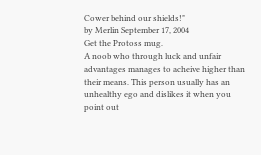Cower behind our shields!"
by Merlin September 17, 2004
Get the Protoss mug.
A noob who through luck and unfair advantages manages to acheive higher than their means. This person usually has an unhealthy ego and dislikes it when you point out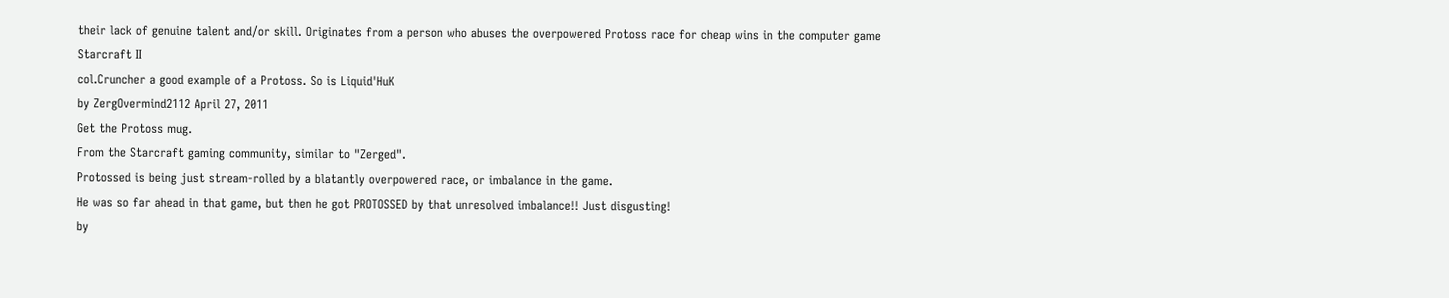their lack of genuine talent and/or skill. Originates from a person who abuses the overpowered Protoss race for cheap wins in the computer game Starcraft II
col.Cruncher a good example of a Protoss. So is Liquid'HuK
by ZergOvermind2112 April 27, 2011
Get the Protoss mug.
From the Starcraft gaming community, similar to "Zerged".
Protossed is being just stream-rolled by a blatantly overpowered race, or imbalance in the game.
He was so far ahead in that game, but then he got PROTOSSED by that unresolved imbalance!! Just disgusting!
by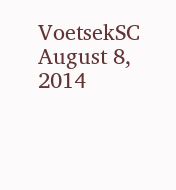VoetsekSC August 8, 2014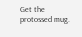Get the protossed mug.